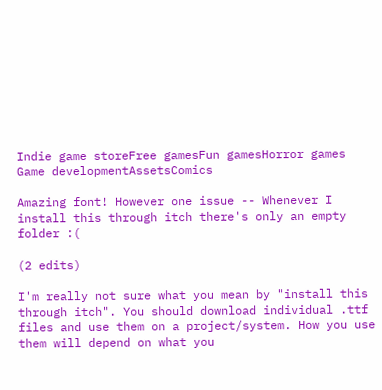Indie game storeFree gamesFun gamesHorror games
Game developmentAssetsComics

Amazing font! However one issue -- Whenever I install this through itch there's only an empty folder :(

(2 edits)

I'm really not sure what you mean by "install this through itch". You should download individual .ttf files and use them on a project/system. How you use them will depend on what you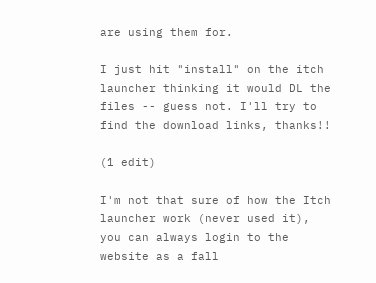are using them for.

I just hit "install" on the itch launcher thinking it would DL the files -- guess not. I'll try to find the download links, thanks!!

(1 edit)

I'm not that sure of how the Itch launcher work (never used it), you can always login to the website as a fall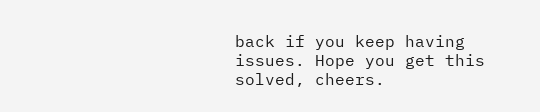back if you keep having issues. Hope you get this solved, cheers.